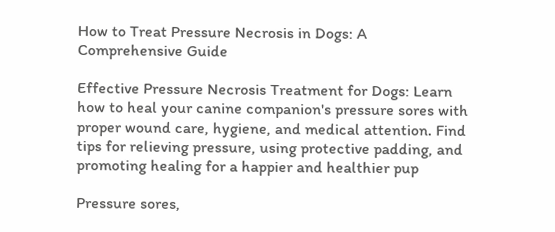How to Treat Pressure Necrosis in Dogs: A Comprehensive Guide

Effective Pressure Necrosis Treatment for Dogs: Learn how to heal your canine companion's pressure sores with proper wound care, hygiene, and medical attention. Find tips for relieving pressure, using protective padding, and promoting healing for a happier and healthier pup

Pressure sores,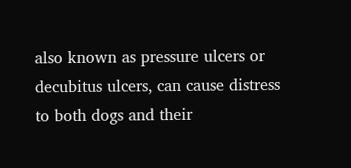also known as pressure ulcers or decubitus ulcers, can cause distress to both dogs and their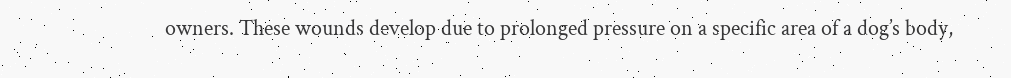owners. These wounds develop due to prolonged pressure on a specific area of a dog’s body,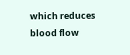which reduces blood flow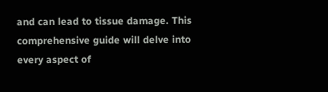and can lead to tissue damage. This comprehensive guide will delve into every aspect of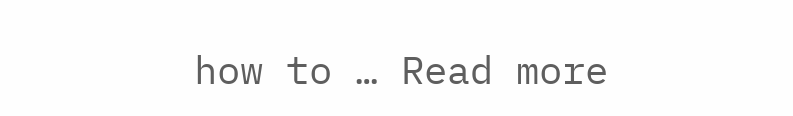how to … Read more